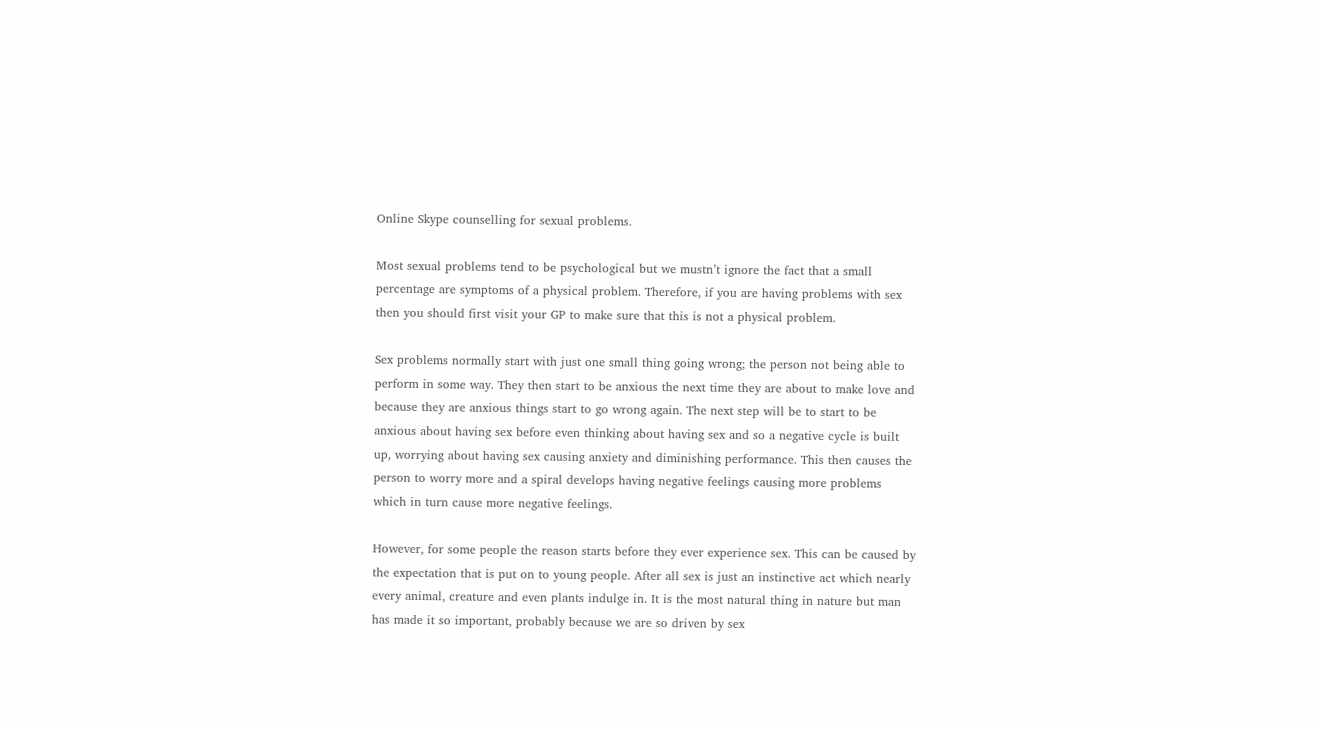Online Skype counselling for sexual problems.

Most sexual problems tend to be psychological but we mustn’t ignore the fact that a small percentage are symptoms of a physical problem. Therefore, if you are having problems with sex then you should first visit your GP to make sure that this is not a physical problem.

Sex problems normally start with just one small thing going wrong; the person not being able to perform in some way. They then start to be anxious the next time they are about to make love and because they are anxious things start to go wrong again. The next step will be to start to be anxious about having sex before even thinking about having sex and so a negative cycle is built up, worrying about having sex causing anxiety and diminishing performance. This then causes the person to worry more and a spiral develops having negative feelings causing more problems which in turn cause more negative feelings.

However, for some people the reason starts before they ever experience sex. This can be caused by the expectation that is put on to young people. After all sex is just an instinctive act which nearly every animal, creature and even plants indulge in. It is the most natural thing in nature but man has made it so important, probably because we are so driven by sex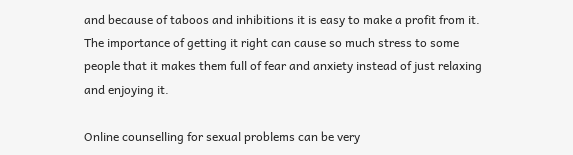and because of taboos and inhibitions it is easy to make a profit from it. The importance of getting it right can cause so much stress to some people that it makes them full of fear and anxiety instead of just relaxing and enjoying it.

Online counselling for sexual problems can be very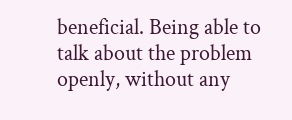beneficial. Being able to talk about the problem openly, without any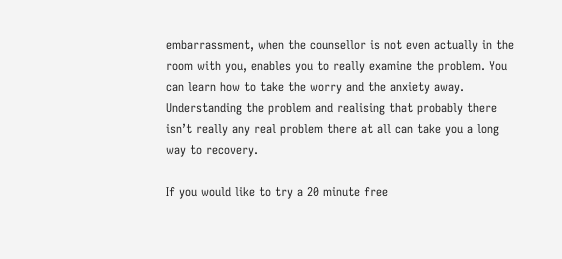embarrassment, when the counsellor is not even actually in the room with you, enables you to really examine the problem. You can learn how to take the worry and the anxiety away. Understanding the problem and realising that probably there isn’t really any real problem there at all can take you a long way to recovery.

If you would like to try a 20 minute free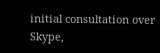initial consultation over Skype,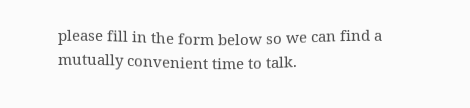please fill in the form below so we can find a mutually convenient time to talk.